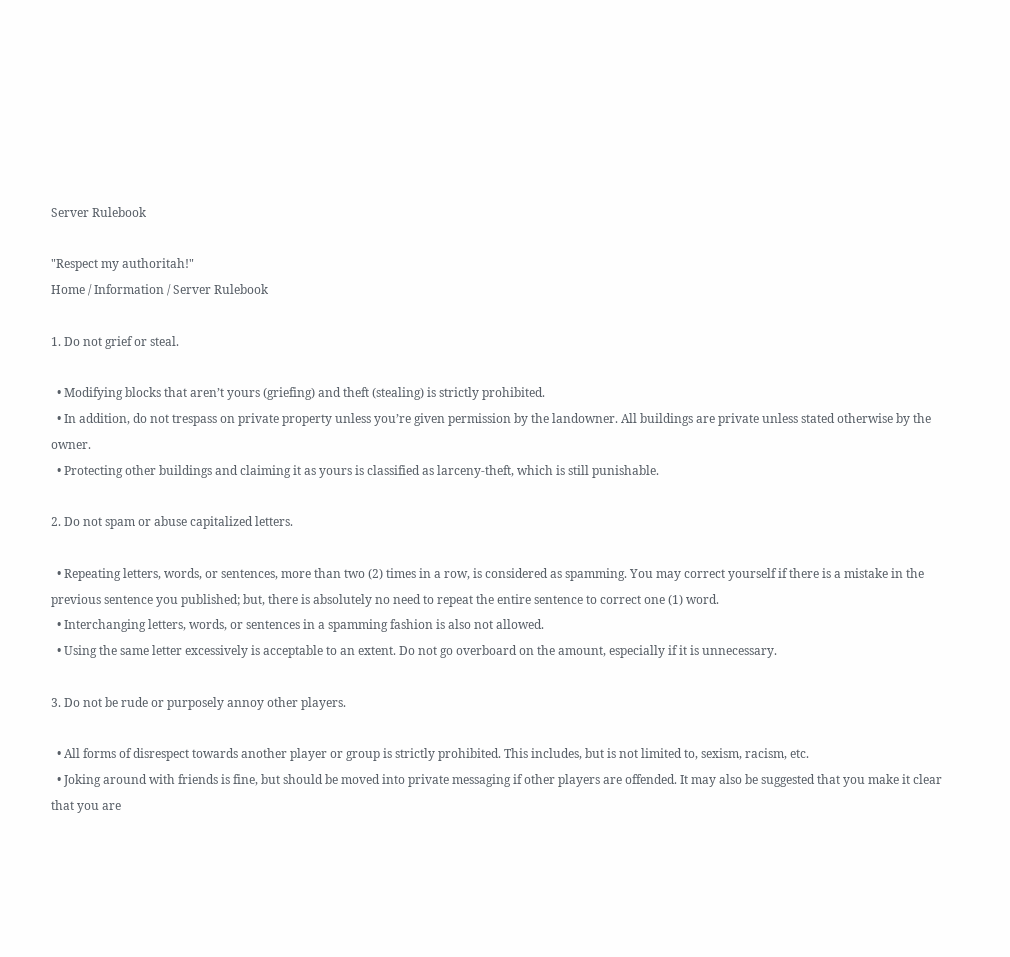Server Rulebook

"Respect my authoritah!"
Home / Information / Server Rulebook

1. Do not grief or steal.

  • Modifying blocks that aren’t yours (griefing) and theft (stealing) is strictly prohibited.
  • In addition, do not trespass on private property unless you’re given permission by the landowner. All buildings are private unless stated otherwise by the owner.
  • Protecting other buildings and claiming it as yours is classified as larceny-theft, which is still punishable.

2. Do not spam or abuse capitalized letters.

  • Repeating letters, words, or sentences, more than two (2) times in a row, is considered as spamming. You may correct yourself if there is a mistake in the previous sentence you published; but, there is absolutely no need to repeat the entire sentence to correct one (1) word.
  • Interchanging letters, words, or sentences in a spamming fashion is also not allowed.
  • Using the same letter excessively is acceptable to an extent. Do not go overboard on the amount, especially if it is unnecessary.

3. Do not be rude or purposely annoy other players.

  • All forms of disrespect towards another player or group is strictly prohibited. This includes, but is not limited to, sexism, racism, etc.
  • Joking around with friends is fine, but should be moved into private messaging if other players are offended. It may also be suggested that you make it clear that you are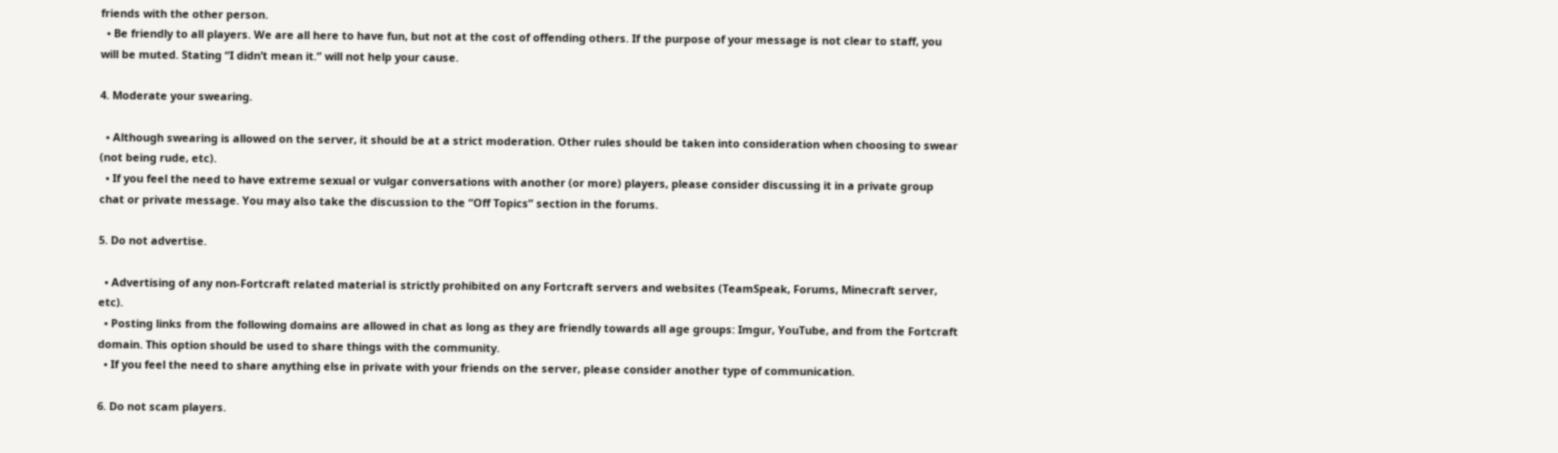friends with the other person.
  • Be friendly to all players. We are all here to have fun, but not at the cost of offending others. If the purpose of your message is not clear to staff, you will be muted. Stating “I didn’t mean it.” will not help your cause.

4. Moderate your swearing.

  • Although swearing is allowed on the server, it should be at a strict moderation. Other rules should be taken into consideration when choosing to swear (not being rude, etc).
  • If you feel the need to have extreme sexual or vulgar conversations with another (or more) players, please consider discussing it in a private group chat or private message. You may also take the discussion to the “Off Topics” section in the forums.

5. Do not advertise.

  • Advertising of any non-Fortcraft related material is strictly prohibited on any Fortcraft servers and websites (TeamSpeak, Forums, Minecraft server, etc).
  • Posting links from the following domains are allowed in chat as long as they are friendly towards all age groups: Imgur, YouTube, and from the Fortcraft domain. This option should be used to share things with the community.
  • If you feel the need to share anything else in private with your friends on the server, please consider another type of communication.

6. Do not scam players.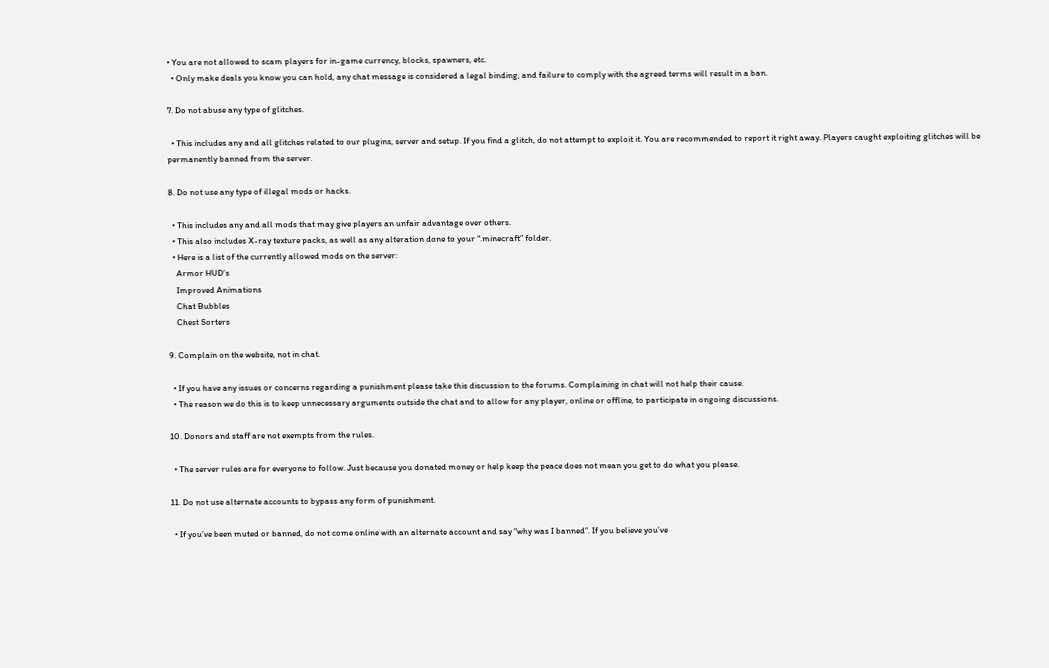• You are not allowed to scam players for in-game currency, blocks, spawners, etc.
  • Only make deals you know you can hold, any chat message is considered a legal binding, and failure to comply with the agreed terms will result in a ban.

7. Do not abuse any type of glitches.

  • This includes any and all glitches related to our plugins, server and setup. If you find a glitch, do not attempt to exploit it. You are recommended to report it right away. Players caught exploiting glitches will be permanently banned from the server.

8. Do not use any type of illegal mods or hacks.

  • This includes any and all mods that may give players an unfair advantage over others.
  • This also includes X-ray texture packs, as well as any alteration done to your “.minecraft” folder.
  • Here is a list of the currently allowed mods on the server:
    Armor HUD’s
    Improved Animations
    Chat Bubbles
    Chest Sorters

9. Complain on the website, not in chat.

  • If you have any issues or concerns regarding a punishment please take this discussion to the forums. Complaining in chat will not help their cause.
  • The reason we do this is to keep unnecessary arguments outside the chat and to allow for any player, online or offline, to participate in ongoing discussions.

10. Donors and staff are not exempts from the rules.

  • The server rules are for everyone to follow. Just because you donated money or help keep the peace does not mean you get to do what you please.

11. Do not use alternate accounts to bypass any form of punishment.

  • If you’ve been muted or banned, do not come online with an alternate account and say “why was I banned”. If you believe you’ve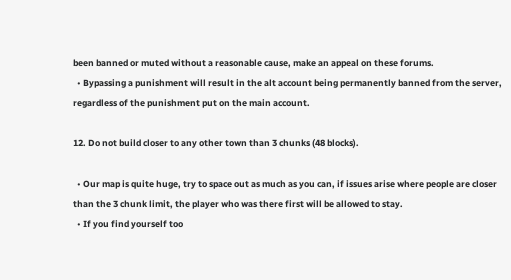been banned or muted without a reasonable cause, make an appeal on these forums.
  • Bypassing a punishment will result in the alt account being permanently banned from the server, regardless of the punishment put on the main account.

12. Do not build closer to any other town than 3 chunks (48 blocks).

  • Our map is quite huge, try to space out as much as you can, if issues arise where people are closer than the 3 chunk limit, the player who was there first will be allowed to stay.
  • If you find yourself too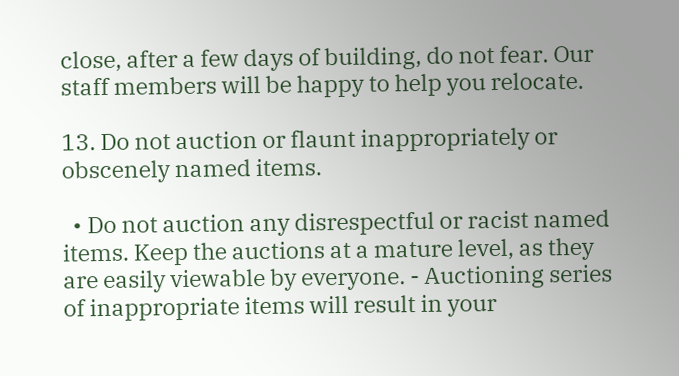close, after a few days of building, do not fear. Our staff members will be happy to help you relocate.

13. Do not auction or flaunt inappropriately or obscenely named items.

  • Do not auction any disrespectful or racist named items. Keep the auctions at a mature level, as they are easily viewable by everyone. - Auctioning series of inappropriate items will result in your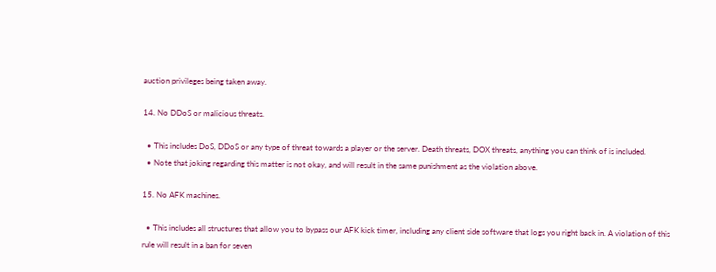auction privileges being taken away.

14. No DDoS or malicious threats.

  • This includes DoS, DDoS or any type of threat towards a player or the server. Death threats, DOX threats, anything you can think of is included.
  • Note that joking regarding this matter is not okay, and will result in the same punishment as the violation above.

15. No AFK machines.

  • This includes all structures that allow you to bypass our AFK kick timer, including any client side software that logs you right back in. A violation of this rule will result in a ban for seven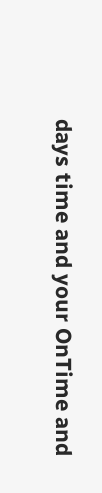days time and your OnTime and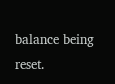balance being reset.